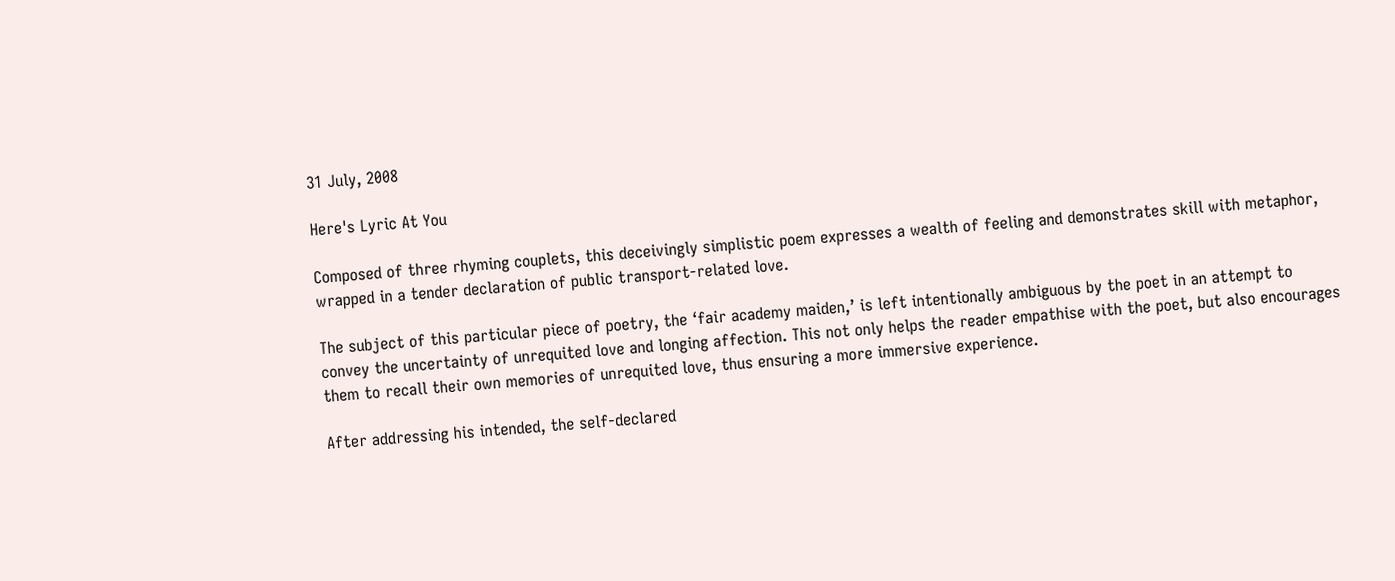31 July, 2008

Here's Lyric At You

Composed of three rhyming couplets, this deceivingly simplistic poem expresses a wealth of feeling and demonstrates skill with metaphor, wrapped in a tender declaration of public transport-related love.

The subject of this particular piece of poetry, the ‘fair academy maiden,’ is left intentionally ambiguous by the poet in an attempt to convey the uncertainty of unrequited love and longing affection. This not only helps the reader empathise with the poet, but also encourages them to recall their own memories of unrequited love, thus ensuring a more immersive experience.

After addressing his intended, the self-declared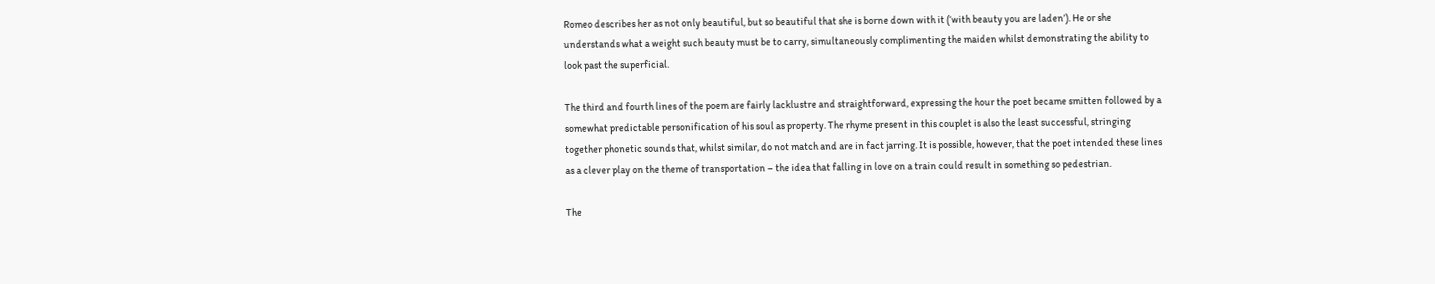Romeo describes her as not only beautiful, but so beautiful that she is borne down with it (‘with beauty you are laden’). He or she understands what a weight such beauty must be to carry, simultaneously complimenting the maiden whilst demonstrating the ability to look past the superficial.

The third and fourth lines of the poem are fairly lacklustre and straightforward, expressing the hour the poet became smitten followed by a somewhat predictable personification of his soul as property. The rhyme present in this couplet is also the least successful, stringing together phonetic sounds that, whilst similar, do not match and are in fact jarring. It is possible, however, that the poet intended these lines as a clever play on the theme of transportation – the idea that falling in love on a train could result in something so pedestrian.

The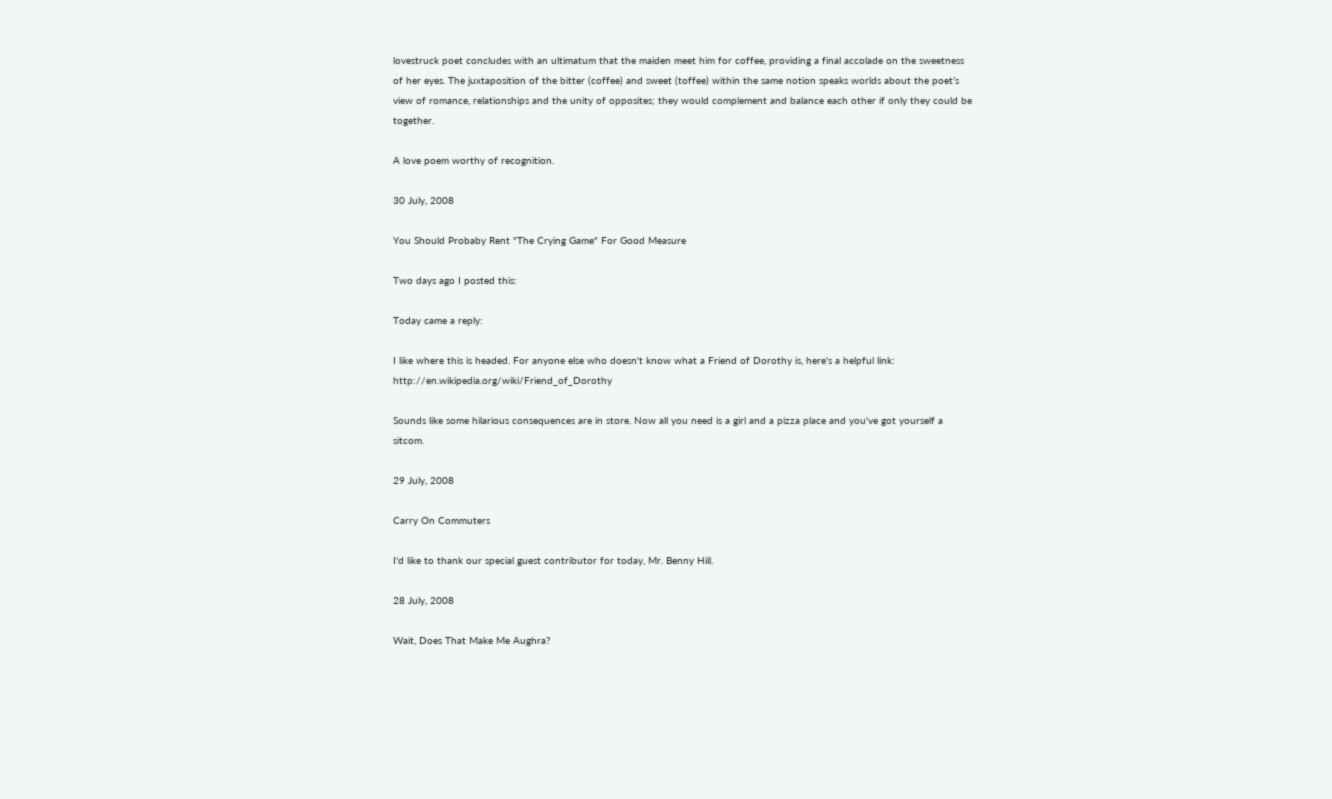lovestruck poet concludes with an ultimatum that the maiden meet him for coffee, providing a final accolade on the sweetness of her eyes. The juxtaposition of the bitter (coffee) and sweet (toffee) within the same notion speaks worlds about the poet’s view of romance, relationships and the unity of opposites; they would complement and balance each other if only they could be together.

A love poem worthy of recognition.

30 July, 2008

You Should Probaby Rent "The Crying Game" For Good Measure

Two days ago I posted this:

Today came a reply:

I like where this is headed. For anyone else who doesn't know what a Friend of Dorothy is, here's a helpful link: http://en.wikipedia.org/wiki/Friend_of_Dorothy

Sounds like some hilarious consequences are in store. Now all you need is a girl and a pizza place and you've got yourself a sitcom.

29 July, 2008

Carry On Commuters

I'd like to thank our special guest contributor for today, Mr. Benny Hill.

28 July, 2008

Wait, Does That Make Me Aughra?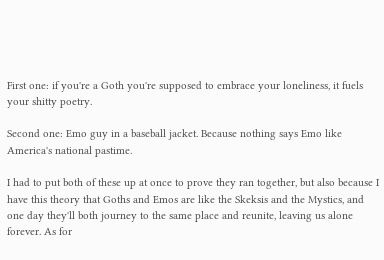First one: if you're a Goth you're supposed to embrace your loneliness, it fuels your shitty poetry.

Second one: Emo guy in a baseball jacket. Because nothing says Emo like America's national pastime.

I had to put both of these up at once to prove they ran together, but also because I have this theory that Goths and Emos are like the Skeksis and the Mystics, and one day they'll both journey to the same place and reunite, leaving us alone forever. As for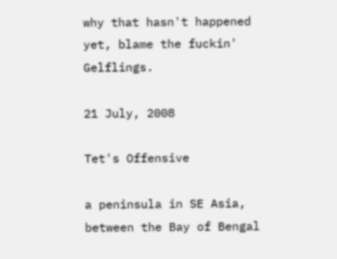why that hasn't happened yet, blame the fuckin' Gelflings.

21 July, 2008

Tet's Offensive

a peninsula in SE Asia, between the Bay of Bengal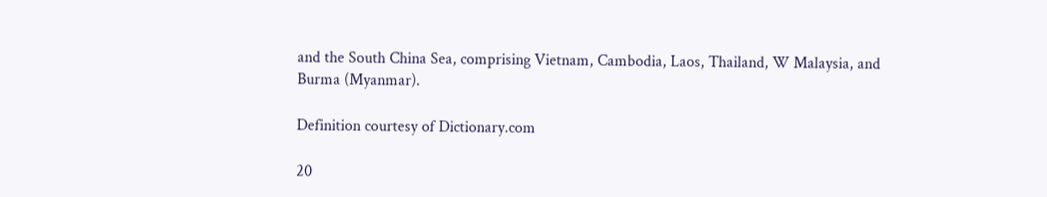and the South China Sea, comprising Vietnam, Cambodia, Laos, Thailand, W Malaysia, and Burma (Myanmar).

Definition courtesy of Dictionary.com

20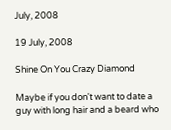July, 2008

19 July, 2008

Shine On You Crazy Diamond

Maybe if you don't want to date a guy with long hair and a beard who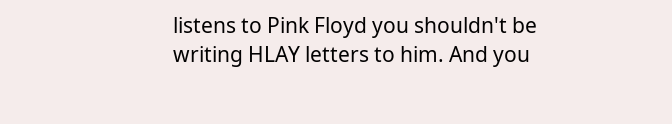listens to Pink Floyd you shouldn't be writing HLAY letters to him. And you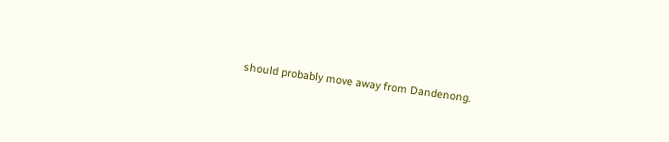should probably move away from Dandenong.